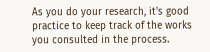As you do your research, it's good practice to keep track of the works you consulted in the process.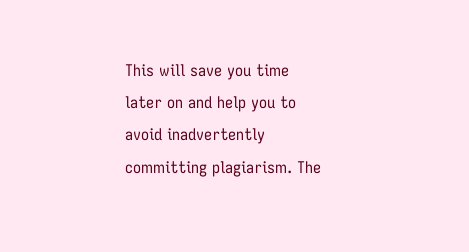This will save you time later on and help you to avoid inadvertently committing plagiarism. The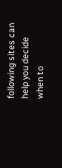following sites can help you decide when to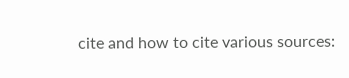cite and how to cite various sources: